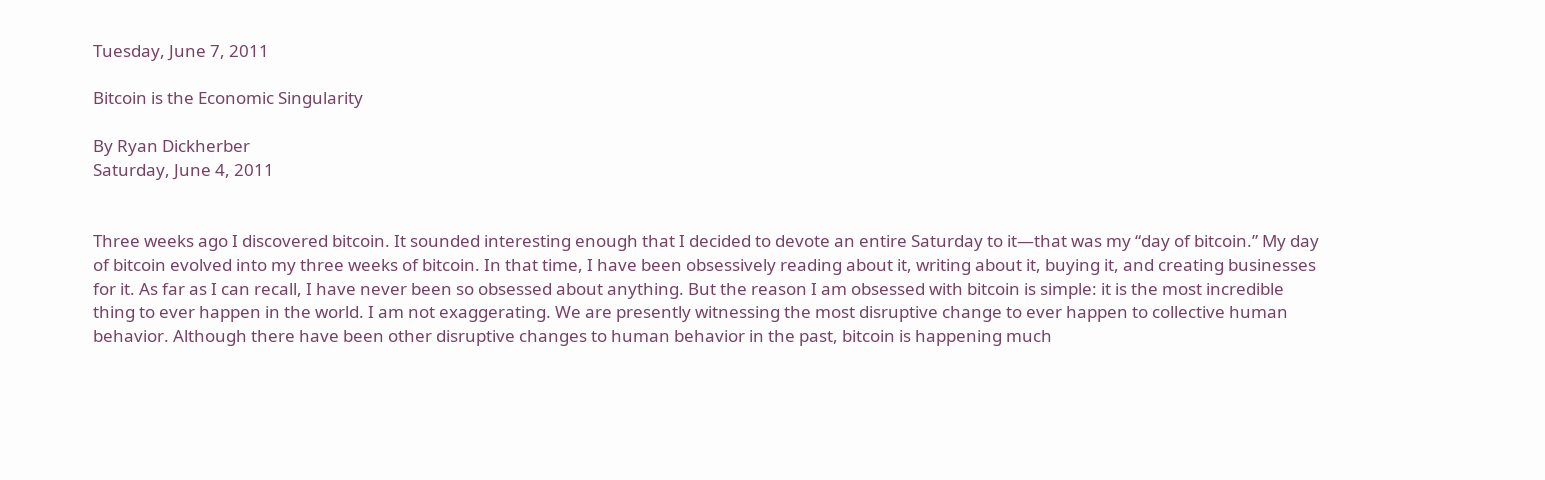Tuesday, June 7, 2011

Bitcoin is the Economic Singularity

By Ryan Dickherber
Saturday, June 4, 2011


Three weeks ago I discovered bitcoin. It sounded interesting enough that I decided to devote an entire Saturday to it—that was my “day of bitcoin.” My day of bitcoin evolved into my three weeks of bitcoin. In that time, I have been obsessively reading about it, writing about it, buying it, and creating businesses for it. As far as I can recall, I have never been so obsessed about anything. But the reason I am obsessed with bitcoin is simple: it is the most incredible thing to ever happen in the world. I am not exaggerating. We are presently witnessing the most disruptive change to ever happen to collective human behavior. Although there have been other disruptive changes to human behavior in the past, bitcoin is happening much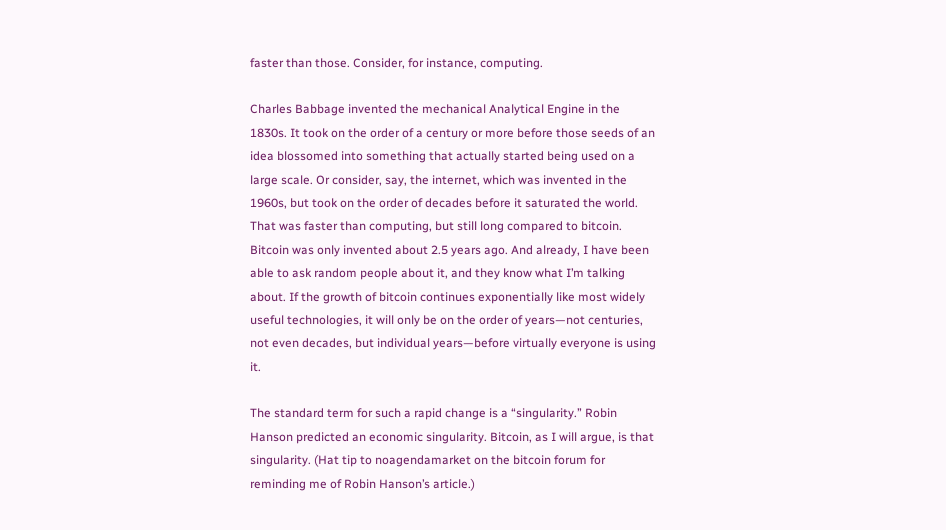faster than those. Consider, for instance, computing.

Charles Babbage invented the mechanical Analytical Engine in the 1830s. It took on the order of a century or more before those seeds of an idea blossomed into something that actually started being used on a large scale. Or consider, say, the internet, which was invented in the 1960s, but took on the order of decades before it saturated the world. That was faster than computing, but still long compared to bitcoin. Bitcoin was only invented about 2.5 years ago. And already, I have been able to ask random people about it, and they know what I’m talking about. If the growth of bitcoin continues exponentially like most widely useful technologies, it will only be on the order of years—not centuries, not even decades, but individual years—before virtually everyone is using it.

The standard term for such a rapid change is a “singularity.” Robin Hanson predicted an economic singularity. Bitcoin, as I will argue, is that singularity. (Hat tip to noagendamarket on the bitcoin forum for reminding me of Robin Hanson’s article.)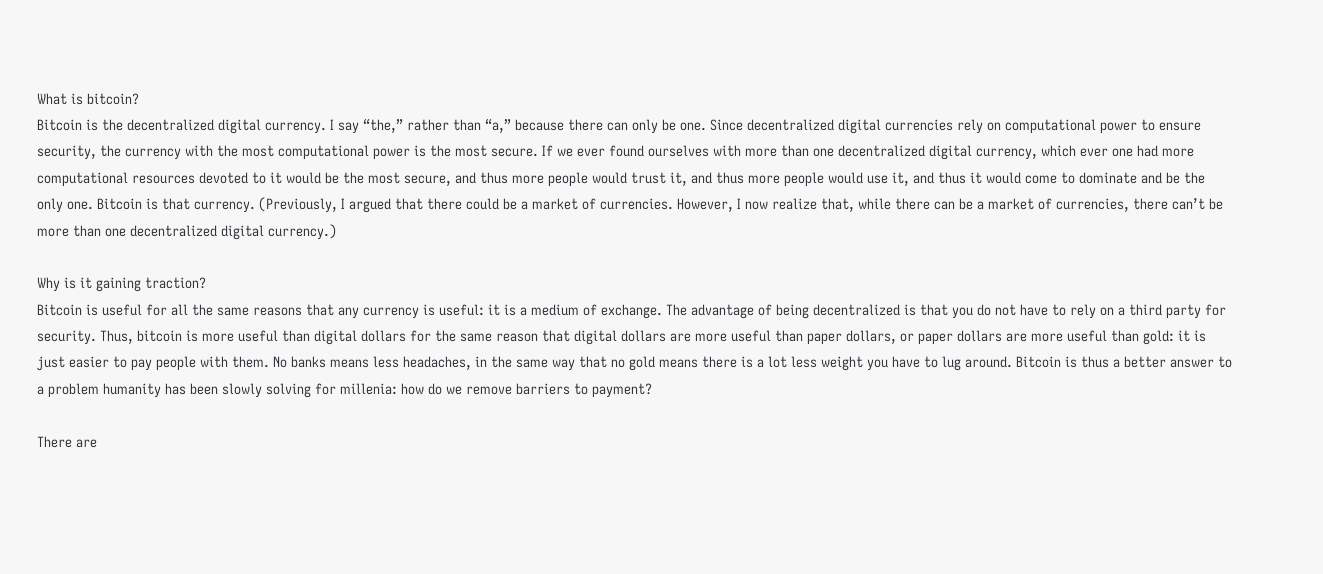What is bitcoin?
Bitcoin is the decentralized digital currency. I say “the,” rather than “a,” because there can only be one. Since decentralized digital currencies rely on computational power to ensure security, the currency with the most computational power is the most secure. If we ever found ourselves with more than one decentralized digital currency, which ever one had more computational resources devoted to it would be the most secure, and thus more people would trust it, and thus more people would use it, and thus it would come to dominate and be the only one. Bitcoin is that currency. (Previously, I argued that there could be a market of currencies. However, I now realize that, while there can be a market of currencies, there can’t be more than one decentralized digital currency.)

Why is it gaining traction?
Bitcoin is useful for all the same reasons that any currency is useful: it is a medium of exchange. The advantage of being decentralized is that you do not have to rely on a third party for security. Thus, bitcoin is more useful than digital dollars for the same reason that digital dollars are more useful than paper dollars, or paper dollars are more useful than gold: it is just easier to pay people with them. No banks means less headaches, in the same way that no gold means there is a lot less weight you have to lug around. Bitcoin is thus a better answer to a problem humanity has been slowly solving for millenia: how do we remove barriers to payment?

There are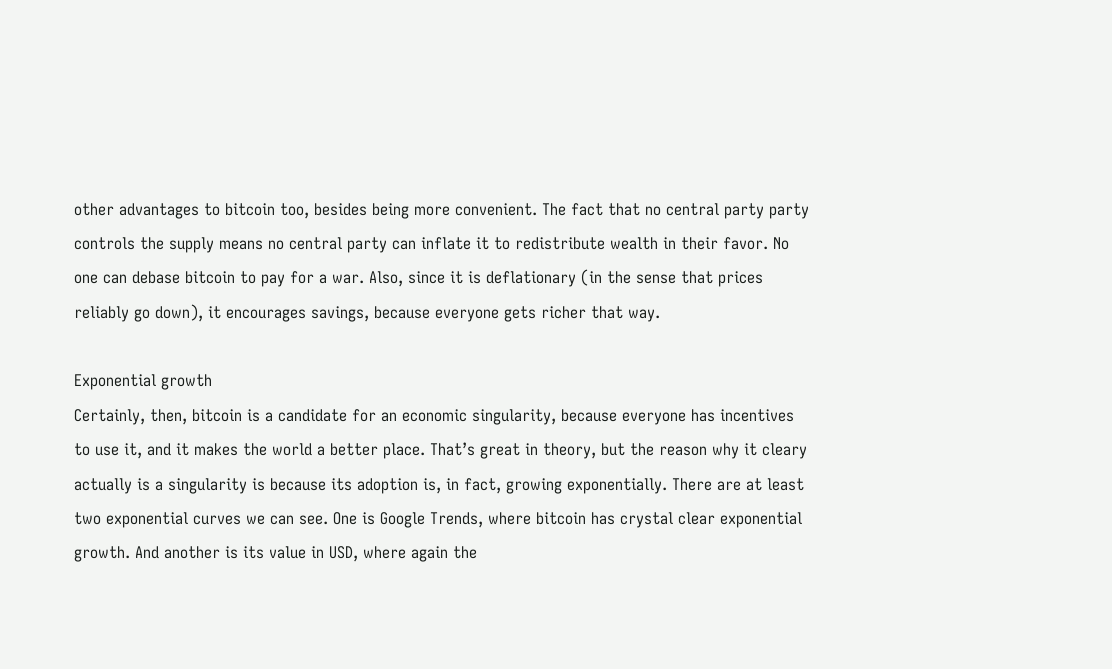other advantages to bitcoin too, besides being more convenient. The fact that no central party party controls the supply means no central party can inflate it to redistribute wealth in their favor. No one can debase bitcoin to pay for a war. Also, since it is deflationary (in the sense that prices reliably go down), it encourages savings, because everyone gets richer that way.

Exponential growth
Certainly, then, bitcoin is a candidate for an economic singularity, because everyone has incentives to use it, and it makes the world a better place. That’s great in theory, but the reason why it cleary actually is a singularity is because its adoption is, in fact, growing exponentially. There are at least two exponential curves we can see. One is Google Trends, where bitcoin has crystal clear exponential growth. And another is its value in USD, where again the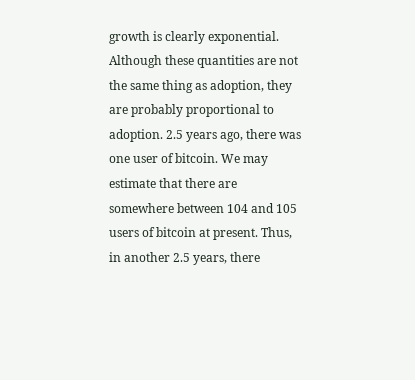growth is clearly exponential. Although these quantities are not the same thing as adoption, they are probably proportional to adoption. 2.5 years ago, there was one user of bitcoin. We may estimate that there are somewhere between 104 and 105 users of bitcoin at present. Thus, in another 2.5 years, there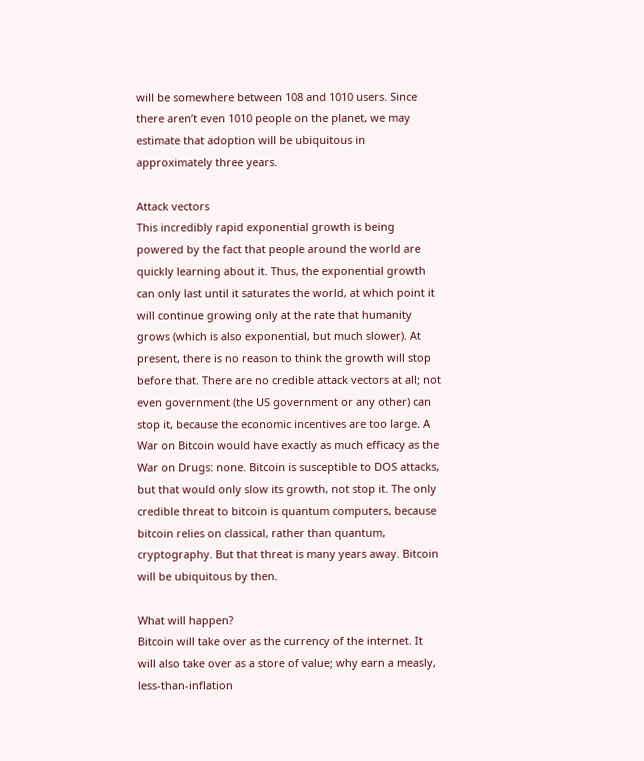will be somewhere between 108 and 1010 users. Since there aren’t even 1010 people on the planet, we may estimate that adoption will be ubiquitous in approximately three years.

Attack vectors
This incredibly rapid exponential growth is being powered by the fact that people around the world are quickly learning about it. Thus, the exponential growth can only last until it saturates the world, at which point it will continue growing only at the rate that humanity grows (which is also exponential, but much slower). At present, there is no reason to think the growth will stop before that. There are no credible attack vectors at all; not even government (the US government or any other) can stop it, because the economic incentives are too large. A War on Bitcoin would have exactly as much efficacy as the War on Drugs: none. Bitcoin is susceptible to DOS attacks, but that would only slow its growth, not stop it. The only credible threat to bitcoin is quantum computers, because bitcoin relies on classical, rather than quantum, cryptography. But that threat is many years away. Bitcoin will be ubiquitous by then.

What will happen?
Bitcoin will take over as the currency of the internet. It will also take over as a store of value; why earn a measly, less-than-inflation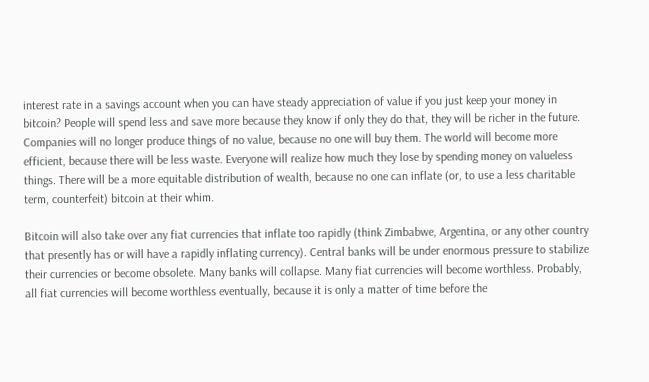interest rate in a savings account when you can have steady appreciation of value if you just keep your money in bitcoin? People will spend less and save more because they know if only they do that, they will be richer in the future. Companies will no longer produce things of no value, because no one will buy them. The world will become more efficient, because there will be less waste. Everyone will realize how much they lose by spending money on valueless things. There will be a more equitable distribution of wealth, because no one can inflate (or, to use a less charitable term, counterfeit) bitcoin at their whim.

Bitcoin will also take over any fiat currencies that inflate too rapidly (think Zimbabwe, Argentina, or any other country that presently has or will have a rapidly inflating currency). Central banks will be under enormous pressure to stabilize their currencies or become obsolete. Many banks will collapse. Many fiat currencies will become worthless. Probably, all fiat currencies will become worthless eventually, because it is only a matter of time before the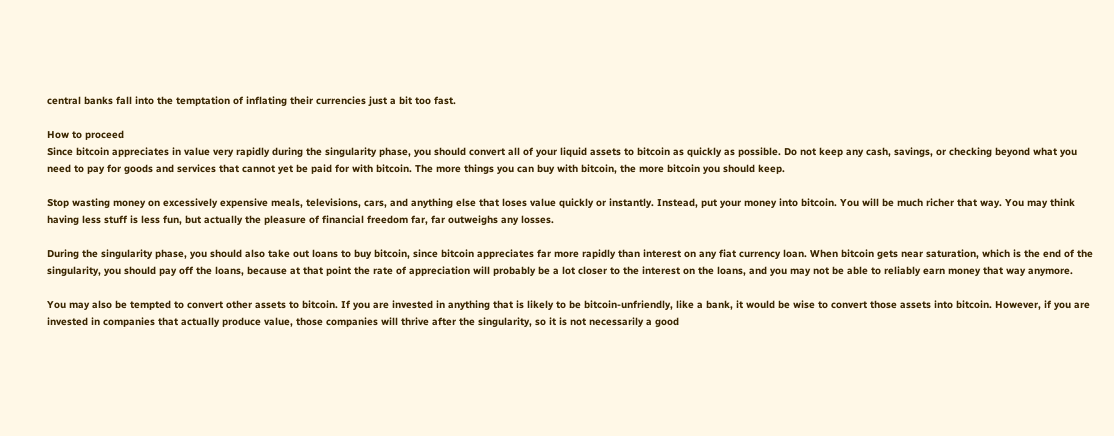central banks fall into the temptation of inflating their currencies just a bit too fast.

How to proceed
Since bitcoin appreciates in value very rapidly during the singularity phase, you should convert all of your liquid assets to bitcoin as quickly as possible. Do not keep any cash, savings, or checking beyond what you need to pay for goods and services that cannot yet be paid for with bitcoin. The more things you can buy with bitcoin, the more bitcoin you should keep.

Stop wasting money on excessively expensive meals, televisions, cars, and anything else that loses value quickly or instantly. Instead, put your money into bitcoin. You will be much richer that way. You may think having less stuff is less fun, but actually the pleasure of financial freedom far, far outweighs any losses.

During the singularity phase, you should also take out loans to buy bitcoin, since bitcoin appreciates far more rapidly than interest on any fiat currency loan. When bitcoin gets near saturation, which is the end of the singularity, you should pay off the loans, because at that point the rate of appreciation will probably be a lot closer to the interest on the loans, and you may not be able to reliably earn money that way anymore.

You may also be tempted to convert other assets to bitcoin. If you are invested in anything that is likely to be bitcoin-unfriendly, like a bank, it would be wise to convert those assets into bitcoin. However, if you are invested in companies that actually produce value, those companies will thrive after the singularity, so it is not necessarily a good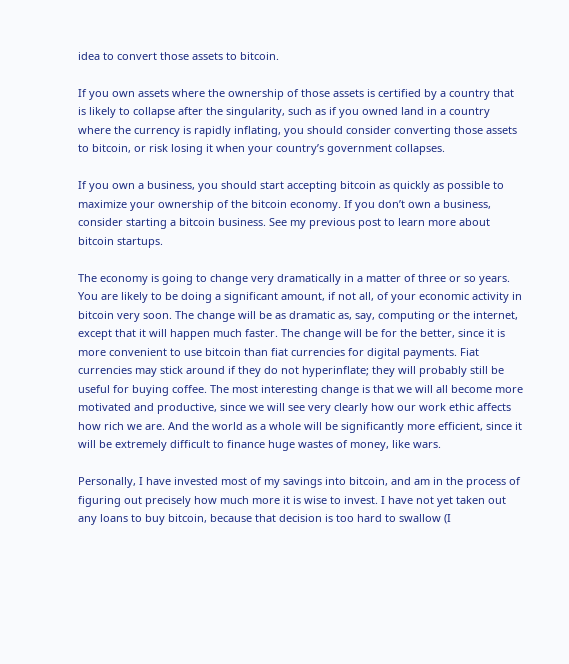idea to convert those assets to bitcoin.

If you own assets where the ownership of those assets is certified by a country that is likely to collapse after the singularity, such as if you owned land in a country where the currency is rapidly inflating, you should consider converting those assets to bitcoin, or risk losing it when your country’s government collapses.

If you own a business, you should start accepting bitcoin as quickly as possible to maximize your ownership of the bitcoin economy. If you don’t own a business, consider starting a bitcoin business. See my previous post to learn more about bitcoin startups.

The economy is going to change very dramatically in a matter of three or so years. You are likely to be doing a significant amount, if not all, of your economic activity in bitcoin very soon. The change will be as dramatic as, say, computing or the internet, except that it will happen much faster. The change will be for the better, since it is more convenient to use bitcoin than fiat currencies for digital payments. Fiat currencies may stick around if they do not hyperinflate; they will probably still be useful for buying coffee. The most interesting change is that we will all become more motivated and productive, since we will see very clearly how our work ethic affects how rich we are. And the world as a whole will be significantly more efficient, since it will be extremely difficult to finance huge wastes of money, like wars.

Personally, I have invested most of my savings into bitcoin, and am in the process of figuring out precisely how much more it is wise to invest. I have not yet taken out any loans to buy bitcoin, because that decision is too hard to swallow (I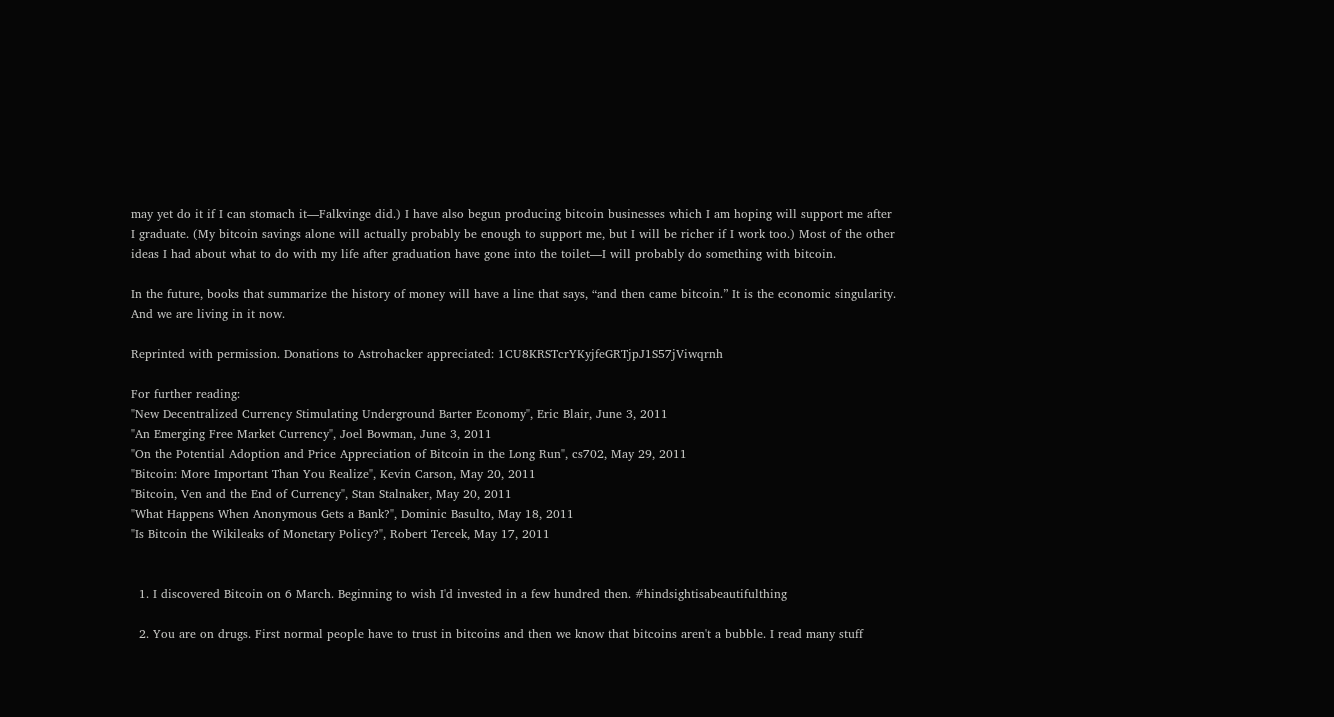may yet do it if I can stomach it—Falkvinge did.) I have also begun producing bitcoin businesses which I am hoping will support me after I graduate. (My bitcoin savings alone will actually probably be enough to support me, but I will be richer if I work too.) Most of the other ideas I had about what to do with my life after graduation have gone into the toilet—I will probably do something with bitcoin.

In the future, books that summarize the history of money will have a line that says, “and then came bitcoin.” It is the economic singularity. And we are living in it now.

Reprinted with permission. Donations to Astrohacker appreciated: 1CU8KRSTcrYKyjfeGRTjpJ1S57jViwqrnh

For further reading:
"New Decentralized Currency Stimulating Underground Barter Economy", Eric Blair, June 3, 2011
"An Emerging Free Market Currency", Joel Bowman, June 3, 2011
"On the Potential Adoption and Price Appreciation of Bitcoin in the Long Run", cs702, May 29, 2011
"Bitcoin: More Important Than You Realize", Kevin Carson, May 20, 2011
"Bitcoin, Ven and the End of Currency", Stan Stalnaker, May 20, 2011
"What Happens When Anonymous Gets a Bank?", Dominic Basulto, May 18, 2011
"Is Bitcoin the Wikileaks of Monetary Policy?", Robert Tercek, May 17, 2011


  1. I discovered Bitcoin on 6 March. Beginning to wish I'd invested in a few hundred then. #hindsightisabeautifulthing

  2. You are on drugs. First normal people have to trust in bitcoins and then we know that bitcoins aren't a bubble. I read many stuff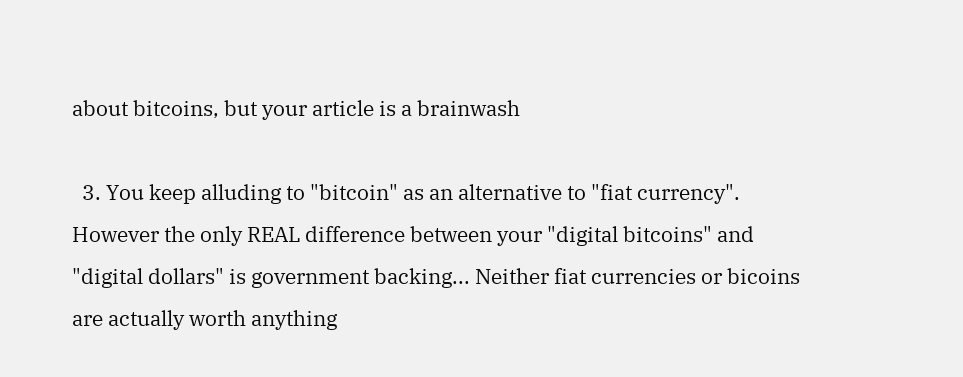about bitcoins, but your article is a brainwash

  3. You keep alluding to "bitcoin" as an alternative to "fiat currency". However the only REAL difference between your "digital bitcoins" and "digital dollars" is government backing... Neither fiat currencies or bicoins are actually worth anything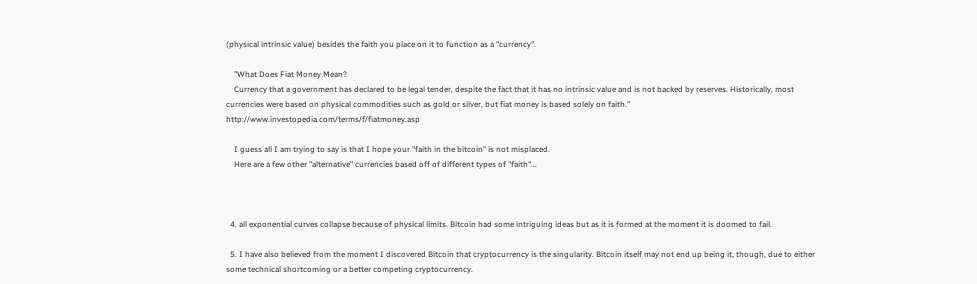(physical intrinsic value) besides the faith you place on it to function as a "currency".

    "What Does Fiat Money Mean?
    Currency that a government has declared to be legal tender, despite the fact that it has no intrinsic value and is not backed by reserves. Historically, most currencies were based on physical commodities such as gold or silver, but fiat money is based solely on faith." http://www.investopedia.com/terms/f/fiatmoney.asp

    I guess all I am trying to say is that I hope your "faith in the bitcoin" is not misplaced.
    Here are a few other "alternative" currencies based off of different types of "faith"...



  4. all exponential curves collapse because of physical limits. Bitcoin had some intriguing ideas but as it is formed at the moment it is doomed to fail.

  5. I have also believed from the moment I discovered Bitcoin that cryptocurrency is the singularity. Bitcoin itself may not end up being it, though, due to either some technical shortcoming or a better competing cryptocurrency.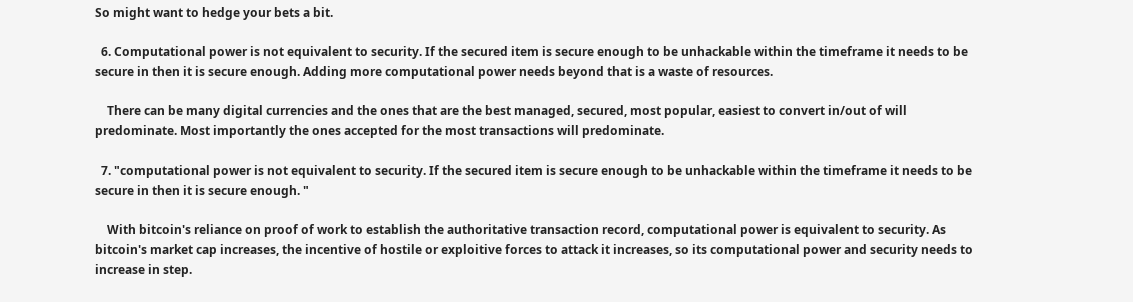So might want to hedge your bets a bit.

  6. Computational power is not equivalent to security. If the secured item is secure enough to be unhackable within the timeframe it needs to be secure in then it is secure enough. Adding more computational power needs beyond that is a waste of resources.

    There can be many digital currencies and the ones that are the best managed, secured, most popular, easiest to convert in/out of will predominate. Most importantly the ones accepted for the most transactions will predominate.

  7. "computational power is not equivalent to security. If the secured item is secure enough to be unhackable within the timeframe it needs to be secure in then it is secure enough. "

    With bitcoin's reliance on proof of work to establish the authoritative transaction record, computational power is equivalent to security. As bitcoin's market cap increases, the incentive of hostile or exploitive forces to attack it increases, so its computational power and security needs to increase in step.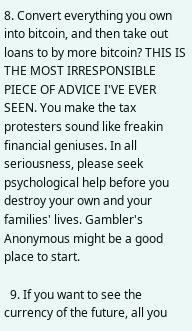8. Convert everything you own into bitcoin, and then take out loans to by more bitcoin? THIS IS THE MOST IRRESPONSIBLE PIECE OF ADVICE I'VE EVER SEEN. You make the tax protesters sound like freakin financial geniuses. In all seriousness, please seek psychological help before you destroy your own and your families' lives. Gambler's Anonymous might be a good place to start.

  9. If you want to see the currency of the future, all you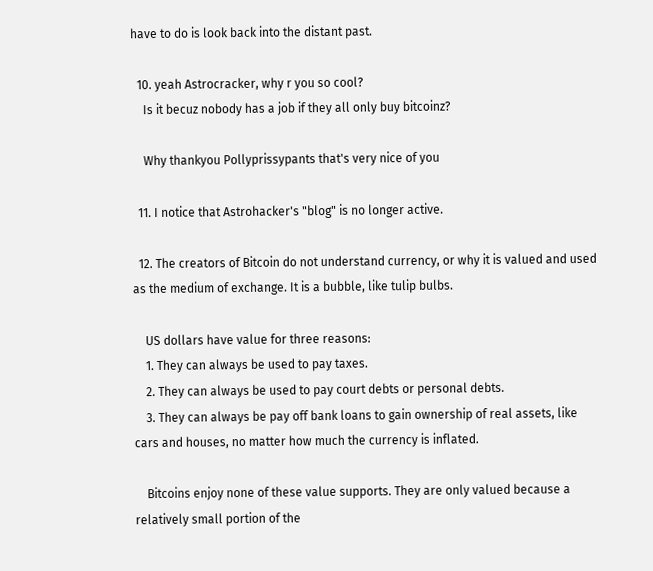have to do is look back into the distant past.

  10. yeah Astrocracker, why r you so cool?
    Is it becuz nobody has a job if they all only buy bitcoinz?

    Why thankyou Pollyprissypants that's very nice of you

  11. I notice that Astrohacker's "blog" is no longer active.

  12. The creators of Bitcoin do not understand currency, or why it is valued and used as the medium of exchange. It is a bubble, like tulip bulbs.

    US dollars have value for three reasons:
    1. They can always be used to pay taxes.
    2. They can always be used to pay court debts or personal debts.
    3. They can always be pay off bank loans to gain ownership of real assets, like cars and houses, no matter how much the currency is inflated.

    Bitcoins enjoy none of these value supports. They are only valued because a relatively small portion of the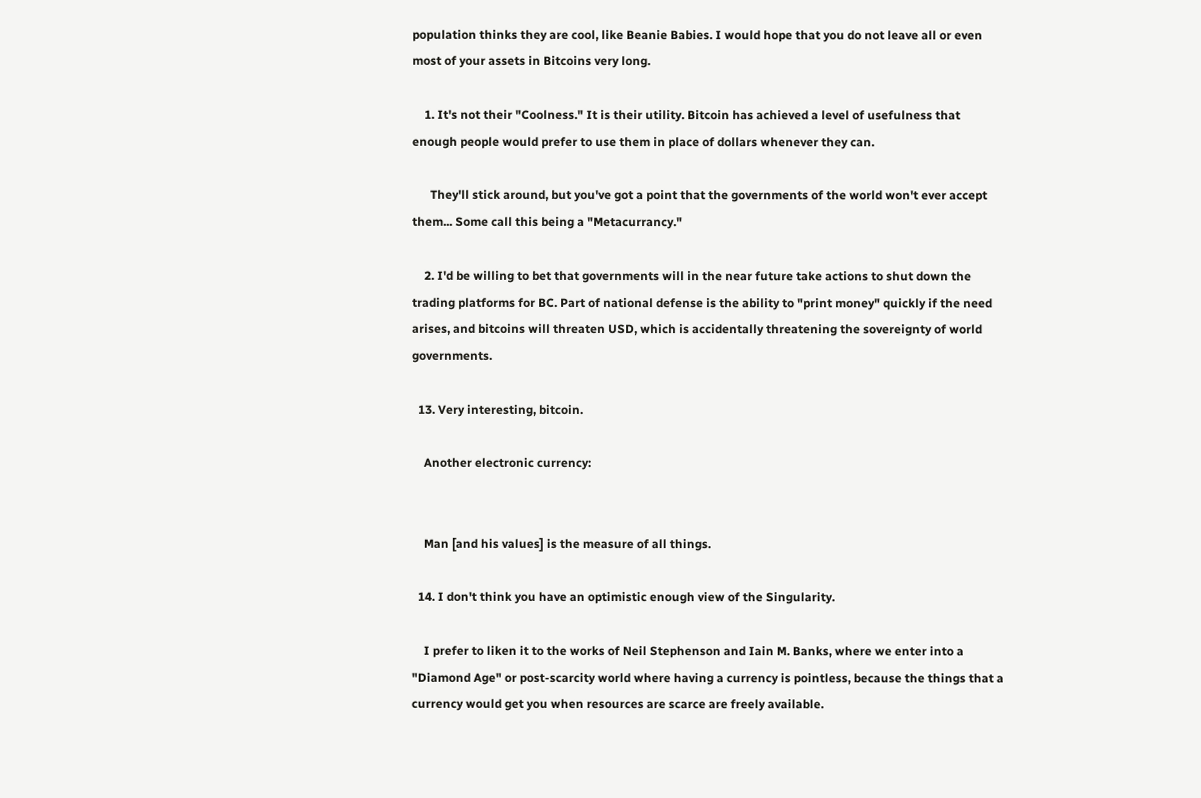population thinks they are cool, like Beanie Babies. I would hope that you do not leave all or even most of your assets in Bitcoins very long.

    1. It's not their "Coolness." It is their utility. Bitcoin has achieved a level of usefulness that enough people would prefer to use them in place of dollars whenever they can.

      They'll stick around, but you've got a point that the governments of the world won't ever accept them... Some call this being a "Metacurrancy."

    2. I'd be willing to bet that governments will in the near future take actions to shut down the trading platforms for BC. Part of national defense is the ability to "print money" quickly if the need arises, and bitcoins will threaten USD, which is accidentally threatening the sovereignty of world governments.

  13. Very interesting, bitcoin.

    Another electronic currency:


    Man [and his values] is the measure of all things.

  14. I don't think you have an optimistic enough view of the Singularity.

    I prefer to liken it to the works of Neil Stephenson and Iain M. Banks, where we enter into a "Diamond Age" or post-scarcity world where having a currency is pointless, because the things that a currency would get you when resources are scarce are freely available.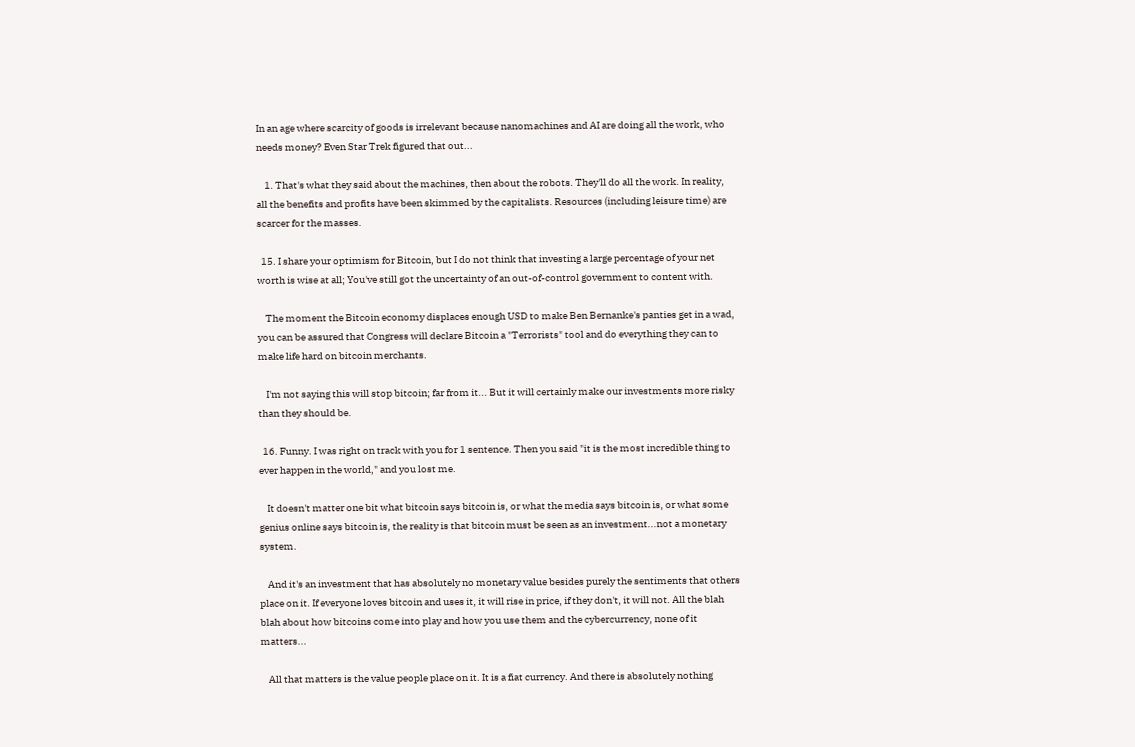In an age where scarcity of goods is irrelevant because nanomachines and AI are doing all the work, who needs money? Even Star Trek figured that out...

    1. That's what they said about the machines, then about the robots. They'll do all the work. In reality, all the benefits and profits have been skimmed by the capitalists. Resources (including leisure time) are scarcer for the masses.

  15. I share your optimism for Bitcoin, but I do not think that investing a large percentage of your net worth is wise at all; You've still got the uncertainty of an out-of-control government to content with.

    The moment the Bitcoin economy displaces enough USD to make Ben Bernanke's panties get in a wad, you can be assured that Congress will declare Bitcoin a "Terrorists" tool and do everything they can to make life hard on bitcoin merchants.

    I'm not saying this will stop bitcoin; far from it... But it will certainly make our investments more risky than they should be.

  16. Funny. I was right on track with you for 1 sentence. Then you said "it is the most incredible thing to ever happen in the world," and you lost me.

    It doesn't matter one bit what bitcoin says bitcoin is, or what the media says bitcoin is, or what some genius online says bitcoin is, the reality is that bitcoin must be seen as an investment...not a monetary system.

    And it's an investment that has absolutely no monetary value besides purely the sentiments that others place on it. If everyone loves bitcoin and uses it, it will rise in price, if they don't, it will not. All the blah blah about how bitcoins come into play and how you use them and the cybercurrency, none of it matters...

    All that matters is the value people place on it. It is a fiat currency. And there is absolutely nothing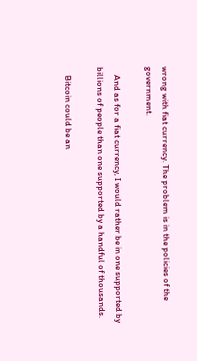wrong with fiat currency. The problem is in the policies of the government.

    And as for a fiat currency, I would rather be in one supported by billions of people than one supported by a handful of thousands.

    Bitcoin could be an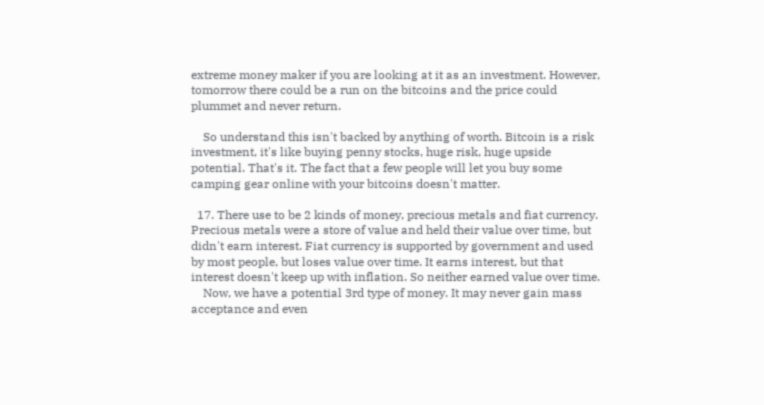extreme money maker if you are looking at it as an investment. However, tomorrow there could be a run on the bitcoins and the price could plummet and never return.

    So understand this isn't backed by anything of worth. Bitcoin is a risk investment, it's like buying penny stocks, huge risk, huge upside potential. That's it. The fact that a few people will let you buy some camping gear online with your bitcoins doesn't matter.

  17. There use to be 2 kinds of money, precious metals and fiat currency. Precious metals were a store of value and held their value over time, but didn't earn interest. Fiat currency is supported by government and used by most people, but loses value over time. It earns interest, but that interest doesn't keep up with inflation. So neither earned value over time.
    Now, we have a potential 3rd type of money. It may never gain mass acceptance and even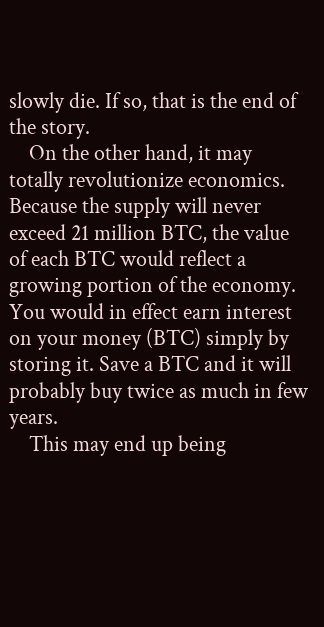slowly die. If so, that is the end of the story.
    On the other hand, it may totally revolutionize economics. Because the supply will never exceed 21 million BTC, the value of each BTC would reflect a growing portion of the economy. You would in effect earn interest on your money (BTC) simply by storing it. Save a BTC and it will probably buy twice as much in few years.
    This may end up being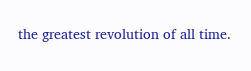the greatest revolution of all time.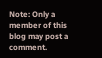Note: Only a member of this blog may post a comment.